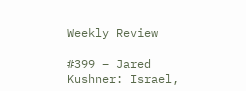Weekly Review

#399 – Jared Kushner: Israel,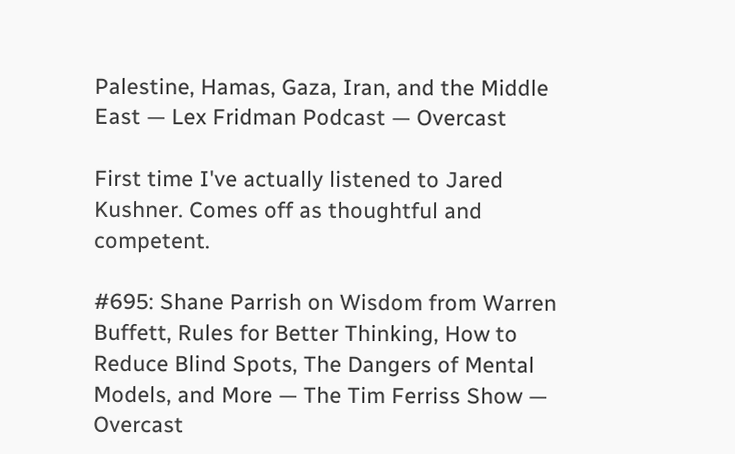Palestine, Hamas, Gaza, Iran, and the Middle East — Lex Fridman Podcast — Overcast

First time I've actually listened to Jared Kushner. Comes off as thoughtful and competent.

#695: Shane Parrish on Wisdom from Warren Buffett, Rules for Better Thinking, How to Reduce Blind Spots, The Dangers of Mental Models, and More — The Tim Ferriss Show — Overcast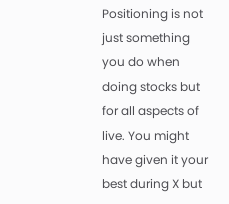Positioning is not just something you do when doing stocks but for all aspects of live. You might have given it your best during X but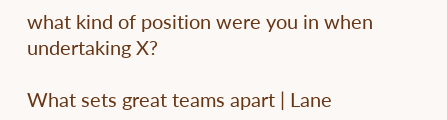what kind of position were you in when undertaking X?

What sets great teams apart | Lane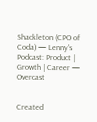Shackleton (CPO of Coda) — Lenny's Podcast: Product | Growth | Career — Overcast


Created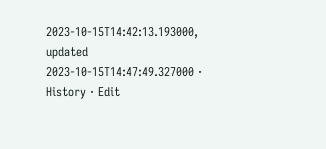2023-10-15T14:42:13.193000, updated 2023-10-15T14:47:49.327000 · History · Edit